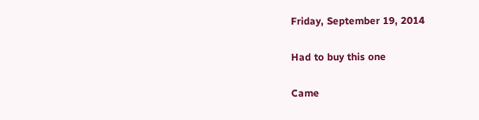Friday, September 19, 2014

Had to buy this one

Came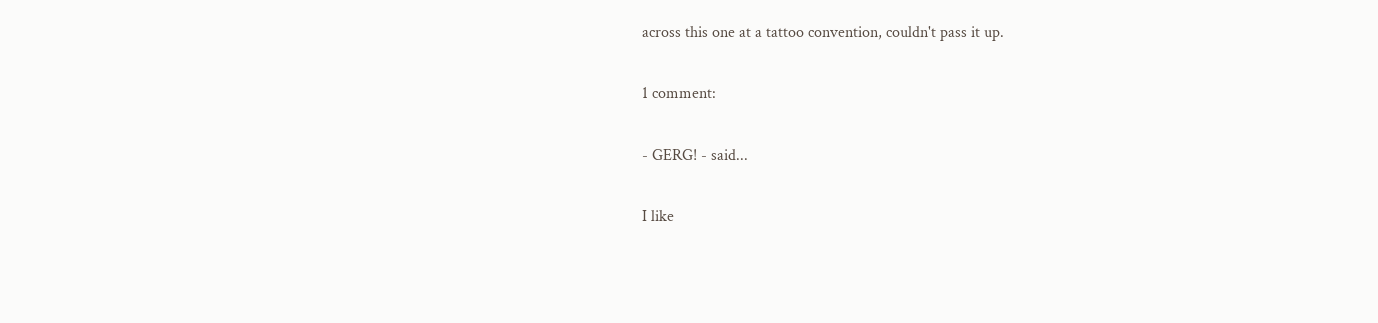across this one at a tattoo convention, couldn't pass it up.

1 comment:

- GERG! - said...

I like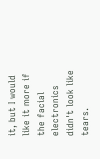it, but I would like it more if the facial electronics didn't look like tears.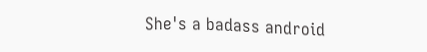She's a badass android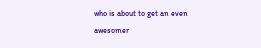who is about to get an even awesomer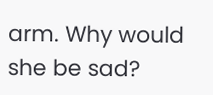arm. Why would she be sad?